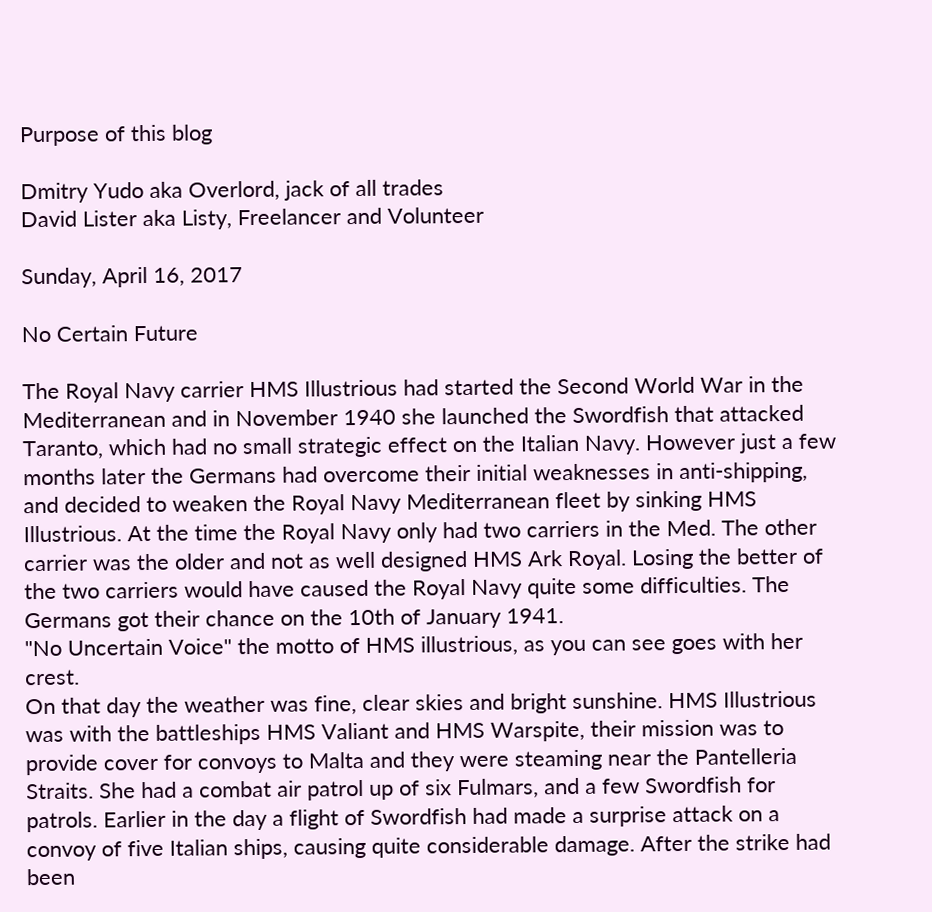Purpose of this blog

Dmitry Yudo aka Overlord, jack of all trades
David Lister aka Listy, Freelancer and Volunteer

Sunday, April 16, 2017

No Certain Future

The Royal Navy carrier HMS Illustrious had started the Second World War in the Mediterranean and in November 1940 she launched the Swordfish that attacked Taranto, which had no small strategic effect on the Italian Navy. However just a few months later the Germans had overcome their initial weaknesses in anti-shipping, and decided to weaken the Royal Navy Mediterranean fleet by sinking HMS Illustrious. At the time the Royal Navy only had two carriers in the Med. The other carrier was the older and not as well designed HMS Ark Royal. Losing the better of the two carriers would have caused the Royal Navy quite some difficulties. The Germans got their chance on the 10th of January 1941.
"No Uncertain Voice" the motto of HMS illustrious, as you can see goes with her crest.
On that day the weather was fine, clear skies and bright sunshine. HMS Illustrious was with the battleships HMS Valiant and HMS Warspite, their mission was to provide cover for convoys to Malta and they were steaming near the Pantelleria Straits. She had a combat air patrol up of six Fulmars, and a few Swordfish for patrols. Earlier in the day a flight of Swordfish had made a surprise attack on a convoy of five Italian ships, causing quite considerable damage. After the strike had been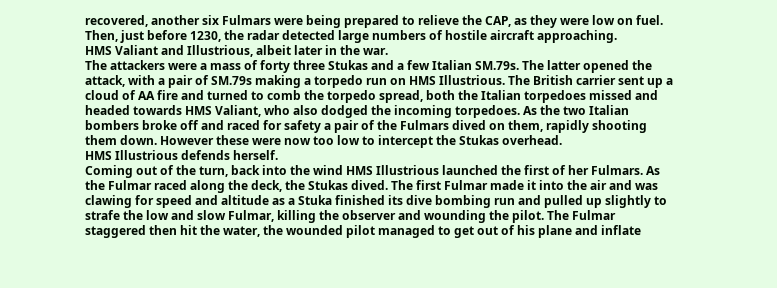recovered, another six Fulmars were being prepared to relieve the CAP, as they were low on fuel. Then, just before 1230, the radar detected large numbers of hostile aircraft approaching.
HMS Valiant and Illustrious, albeit later in the war.
The attackers were a mass of forty three Stukas and a few Italian SM.79s. The latter opened the attack, with a pair of SM.79s making a torpedo run on HMS Illustrious. The British carrier sent up a cloud of AA fire and turned to comb the torpedo spread, both the Italian torpedoes missed and headed towards HMS Valiant, who also dodged the incoming torpedoes. As the two Italian bombers broke off and raced for safety a pair of the Fulmars dived on them, rapidly shooting them down. However these were now too low to intercept the Stukas overhead.
HMS Illustrious defends herself.
Coming out of the turn, back into the wind HMS Illustrious launched the first of her Fulmars. As the Fulmar raced along the deck, the Stukas dived. The first Fulmar made it into the air and was clawing for speed and altitude as a Stuka finished its dive bombing run and pulled up slightly to strafe the low and slow Fulmar, killing the observer and wounding the pilot. The Fulmar staggered then hit the water, the wounded pilot managed to get out of his plane and inflate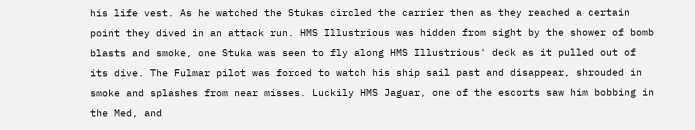his life vest. As he watched the Stukas circled the carrier then as they reached a certain point they dived in an attack run. HMS Illustrious was hidden from sight by the shower of bomb blasts and smoke, one Stuka was seen to fly along HMS Illustrious' deck as it pulled out of its dive. The Fulmar pilot was forced to watch his ship sail past and disappear, shrouded in smoke and splashes from near misses. Luckily HMS Jaguar, one of the escorts saw him bobbing in the Med, and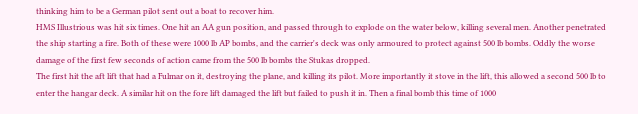thinking him to be a German pilot sent out a boat to recover him.
HMS Illustrious was hit six times. One hit an AA gun position, and passed through to explode on the water below, killing several men. Another penetrated the ship starting a fire. Both of these were 1000 lb AP bombs, and the carrier's deck was only armoured to protect against 500 lb bombs. Oddly the worse damage of the first few seconds of action came from the 500 lb bombs the Stukas dropped.
The first hit the aft lift that had a Fulmar on it, destroying the plane, and killing its pilot. More importantly it stove in the lift, this allowed a second 500 lb to enter the hangar deck. A similar hit on the fore lift damaged the lift but failed to push it in. Then a final bomb this time of 1000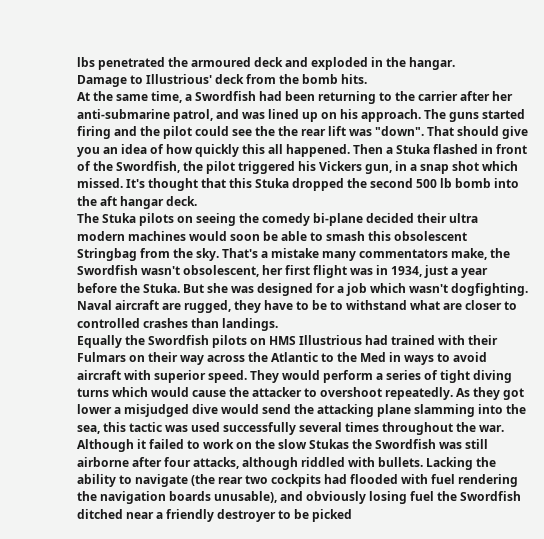lbs penetrated the armoured deck and exploded in the hangar.
Damage to Illustrious' deck from the bomb hits.
At the same time, a Swordfish had been returning to the carrier after her anti-submarine patrol, and was lined up on his approach. The guns started firing and the pilot could see the the rear lift was "down". That should give you an idea of how quickly this all happened. Then a Stuka flashed in front of the Swordfish, the pilot triggered his Vickers gun, in a snap shot which missed. It's thought that this Stuka dropped the second 500 lb bomb into the aft hangar deck.
The Stuka pilots on seeing the comedy bi-plane decided their ultra modern machines would soon be able to smash this obsolescent Stringbag from the sky. That's a mistake many commentators make, the Swordfish wasn't obsolescent, her first flight was in 1934, just a year before the Stuka. But she was designed for a job which wasn't dogfighting. Naval aircraft are rugged, they have to be to withstand what are closer to controlled crashes than landings.
Equally the Swordfish pilots on HMS Illustrious had trained with their Fulmars on their way across the Atlantic to the Med in ways to avoid aircraft with superior speed. They would perform a series of tight diving turns which would cause the attacker to overshoot repeatedly. As they got lower a misjudged dive would send the attacking plane slamming into the sea, this tactic was used successfully several times throughout the war.
Although it failed to work on the slow Stukas the Swordfish was still airborne after four attacks, although riddled with bullets. Lacking the ability to navigate (the rear two cockpits had flooded with fuel rendering the navigation boards unusable), and obviously losing fuel the Swordfish ditched near a friendly destroyer to be picked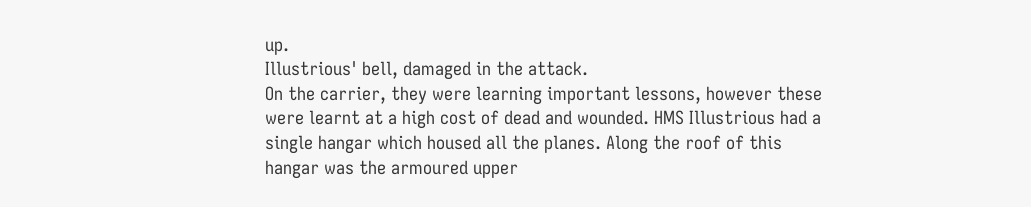up.
Illustrious' bell, damaged in the attack.
On the carrier, they were learning important lessons, however these were learnt at a high cost of dead and wounded. HMS Illustrious had a single hangar which housed all the planes. Along the roof of this hangar was the armoured upper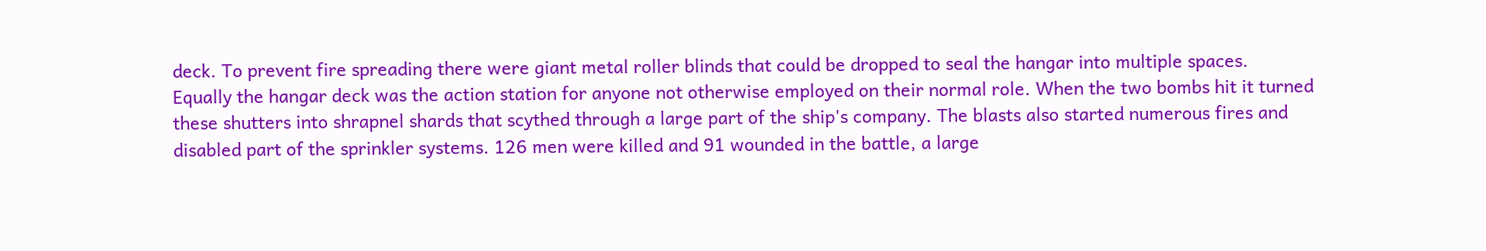deck. To prevent fire spreading there were giant metal roller blinds that could be dropped to seal the hangar into multiple spaces.
Equally the hangar deck was the action station for anyone not otherwise employed on their normal role. When the two bombs hit it turned these shutters into shrapnel shards that scythed through a large part of the ship's company. The blasts also started numerous fires and disabled part of the sprinkler systems. 126 men were killed and 91 wounded in the battle, a large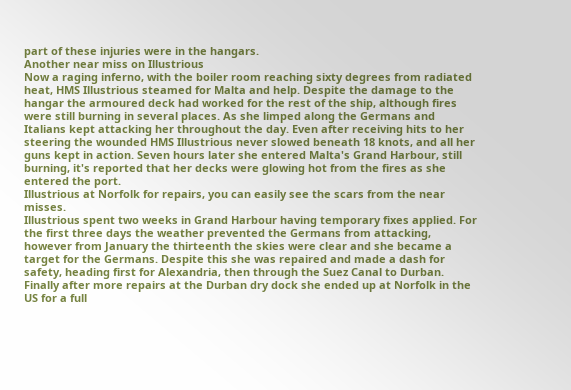part of these injuries were in the hangars.
Another near miss on Illustrious
Now a raging inferno, with the boiler room reaching sixty degrees from radiated heat, HMS Illustrious steamed for Malta and help. Despite the damage to the hangar the armoured deck had worked for the rest of the ship, although fires were still burning in several places. As she limped along the Germans and Italians kept attacking her throughout the day. Even after receiving hits to her steering the wounded HMS Illustrious never slowed beneath 18 knots, and all her guns kept in action. Seven hours later she entered Malta's Grand Harbour, still burning, it's reported that her decks were glowing hot from the fires as she entered the port.
Illustrious at Norfolk for repairs, you can easily see the scars from the near misses.
Illustrious spent two weeks in Grand Harbour having temporary fixes applied. For the first three days the weather prevented the Germans from attacking, however from January the thirteenth the skies were clear and she became a target for the Germans. Despite this she was repaired and made a dash for safety, heading first for Alexandria, then through the Suez Canal to Durban. Finally after more repairs at the Durban dry dock she ended up at Norfolk in the US for a full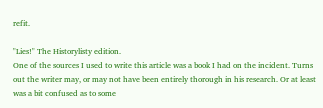refit.

"Lies!" The Historylisty edition.
One of the sources I used to write this article was a book I had on the incident. Turns out the writer may, or may not have been entirely thorough in his research. Or at least was a bit confused as to some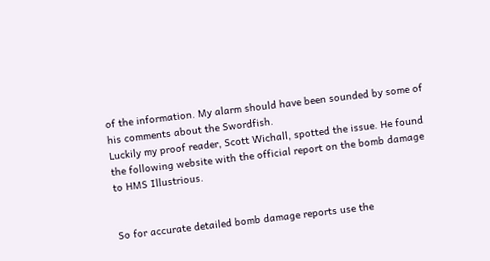of the information. My alarm should have been sounded by some of his comments about the Swordfish.
Luckily my proof reader, Scott Wichall, spotted the issue. He found the following website with the official report on the bomb damage to HMS Illustrious.


So for accurate detailed bomb damage reports use the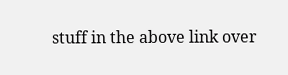stuff in the above link over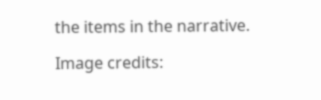the items in the narrative.

Image credits: